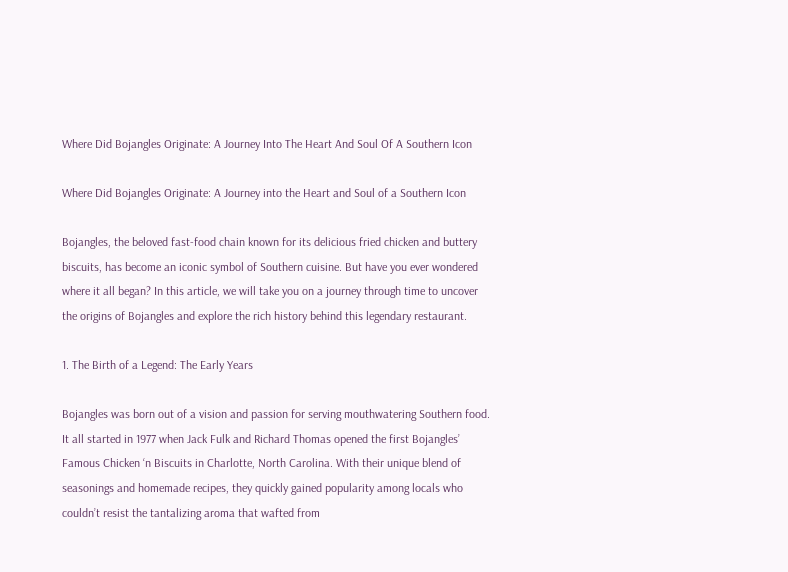Where Did Bojangles Originate: A Journey Into The Heart And Soul Of A Southern Icon

Where Did Bojangles Originate: A Journey into the Heart and Soul of a Southern Icon

Bojangles, the beloved fast-food chain known for its delicious fried chicken and buttery biscuits, has become an iconic symbol of Southern cuisine. But have you ever wondered where it all began? In this article, we will take you on a journey through time to uncover the origins of Bojangles and explore the rich history behind this legendary restaurant.

1. The Birth of a Legend: The Early Years

Bojangles was born out of a vision and passion for serving mouthwatering Southern food. It all started in 1977 when Jack Fulk and Richard Thomas opened the first Bojangles’ Famous Chicken ‘n Biscuits in Charlotte, North Carolina. With their unique blend of seasonings and homemade recipes, they quickly gained popularity among locals who couldn’t resist the tantalizing aroma that wafted from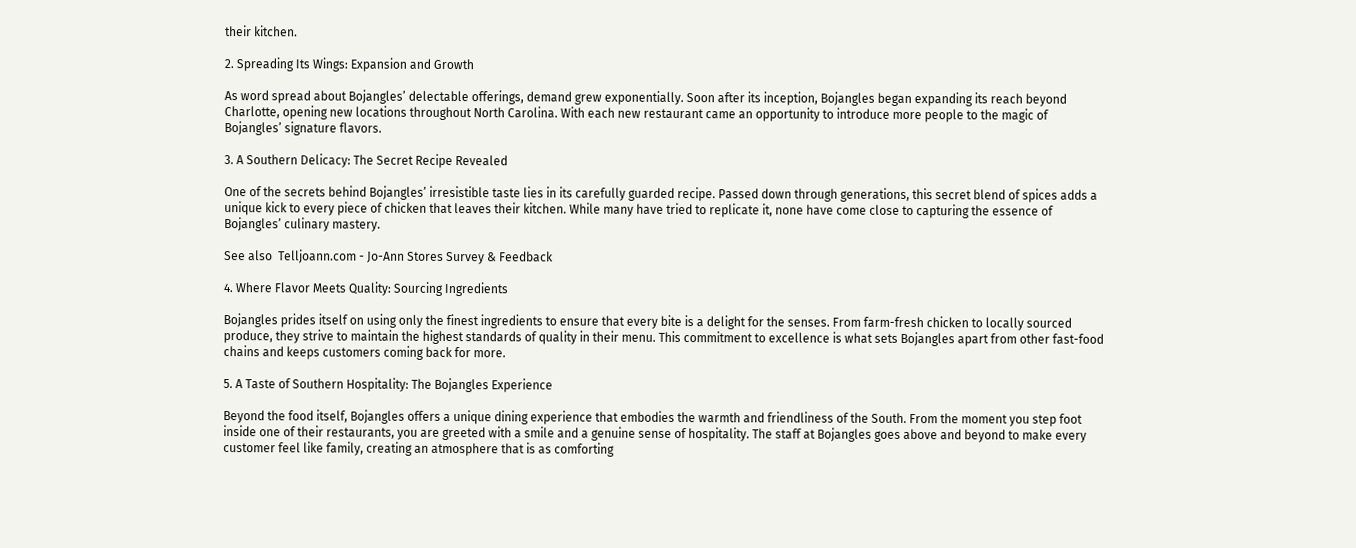their kitchen.

2. Spreading Its Wings: Expansion and Growth

As word spread about Bojangles’ delectable offerings, demand grew exponentially. Soon after its inception, Bojangles began expanding its reach beyond Charlotte, opening new locations throughout North Carolina. With each new restaurant came an opportunity to introduce more people to the magic of Bojangles’ signature flavors.

3. A Southern Delicacy: The Secret Recipe Revealed

One of the secrets behind Bojangles’ irresistible taste lies in its carefully guarded recipe. Passed down through generations, this secret blend of spices adds a unique kick to every piece of chicken that leaves their kitchen. While many have tried to replicate it, none have come close to capturing the essence of Bojangles’ culinary mastery.

See also  Telljoann.com - Jo-Ann Stores Survey & Feedback

4. Where Flavor Meets Quality: Sourcing Ingredients

Bojangles prides itself on using only the finest ingredients to ensure that every bite is a delight for the senses. From farm-fresh chicken to locally sourced produce, they strive to maintain the highest standards of quality in their menu. This commitment to excellence is what sets Bojangles apart from other fast-food chains and keeps customers coming back for more.

5. A Taste of Southern Hospitality: The Bojangles Experience

Beyond the food itself, Bojangles offers a unique dining experience that embodies the warmth and friendliness of the South. From the moment you step foot inside one of their restaurants, you are greeted with a smile and a genuine sense of hospitality. The staff at Bojangles goes above and beyond to make every customer feel like family, creating an atmosphere that is as comforting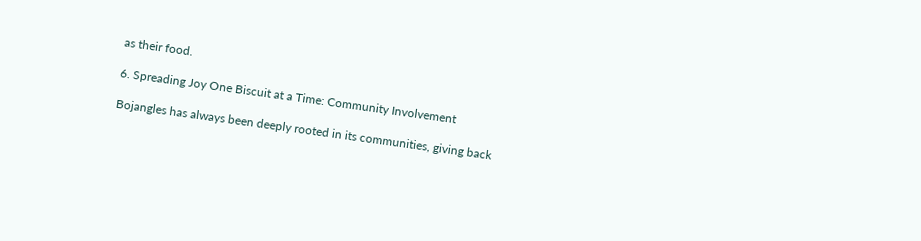as their food.

6. Spreading Joy One Biscuit at a Time: Community Involvement

Bojangles has always been deeply rooted in its communities, giving back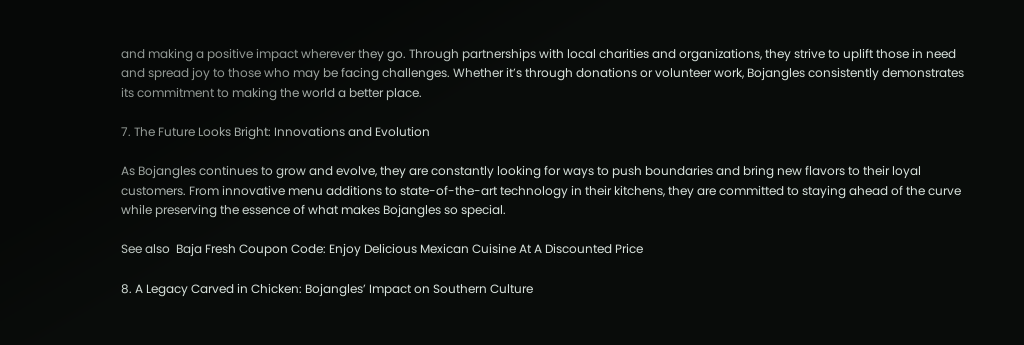and making a positive impact wherever they go. Through partnerships with local charities and organizations, they strive to uplift those in need and spread joy to those who may be facing challenges. Whether it’s through donations or volunteer work, Bojangles consistently demonstrates its commitment to making the world a better place.

7. The Future Looks Bright: Innovations and Evolution

As Bojangles continues to grow and evolve, they are constantly looking for ways to push boundaries and bring new flavors to their loyal customers. From innovative menu additions to state-of-the-art technology in their kitchens, they are committed to staying ahead of the curve while preserving the essence of what makes Bojangles so special.

See also  Baja Fresh Coupon Code: Enjoy Delicious Mexican Cuisine At A Discounted Price

8. A Legacy Carved in Chicken: Bojangles’ Impact on Southern Culture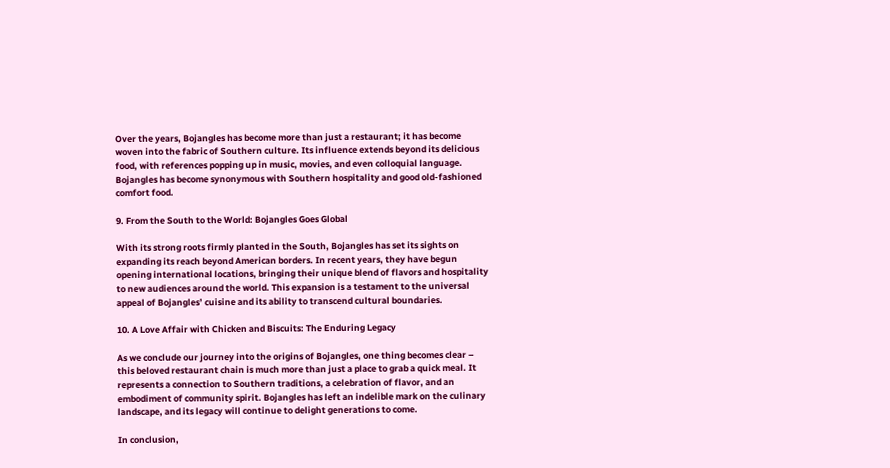Over the years, Bojangles has become more than just a restaurant; it has become woven into the fabric of Southern culture. Its influence extends beyond its delicious food, with references popping up in music, movies, and even colloquial language. Bojangles has become synonymous with Southern hospitality and good old-fashioned comfort food.

9. From the South to the World: Bojangles Goes Global

With its strong roots firmly planted in the South, Bojangles has set its sights on expanding its reach beyond American borders. In recent years, they have begun opening international locations, bringing their unique blend of flavors and hospitality to new audiences around the world. This expansion is a testament to the universal appeal of Bojangles’ cuisine and its ability to transcend cultural boundaries.

10. A Love Affair with Chicken and Biscuits: The Enduring Legacy

As we conclude our journey into the origins of Bojangles, one thing becomes clear – this beloved restaurant chain is much more than just a place to grab a quick meal. It represents a connection to Southern traditions, a celebration of flavor, and an embodiment of community spirit. Bojangles has left an indelible mark on the culinary landscape, and its legacy will continue to delight generations to come.

In conclusion,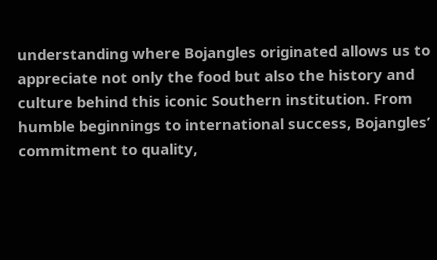understanding where Bojangles originated allows us to appreciate not only the food but also the history and culture behind this iconic Southern institution. From humble beginnings to international success, Bojangles’ commitment to quality,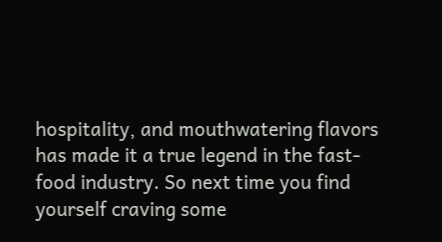hospitality, and mouthwatering flavors has made it a true legend in the fast-food industry. So next time you find yourself craving some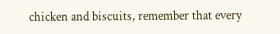chicken and biscuits, remember that every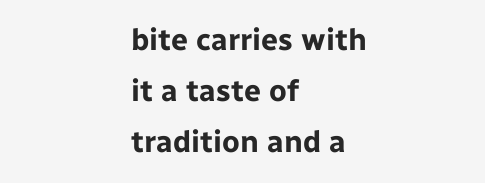bite carries with it a taste of tradition and a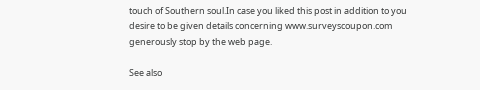touch of Southern soul.In case you liked this post in addition to you desire to be given details concerning www.surveyscoupon.com generously stop by the web page.

See also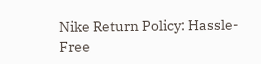Nike Return Policy: Hassle-Free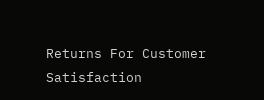Returns For Customer Satisfaction